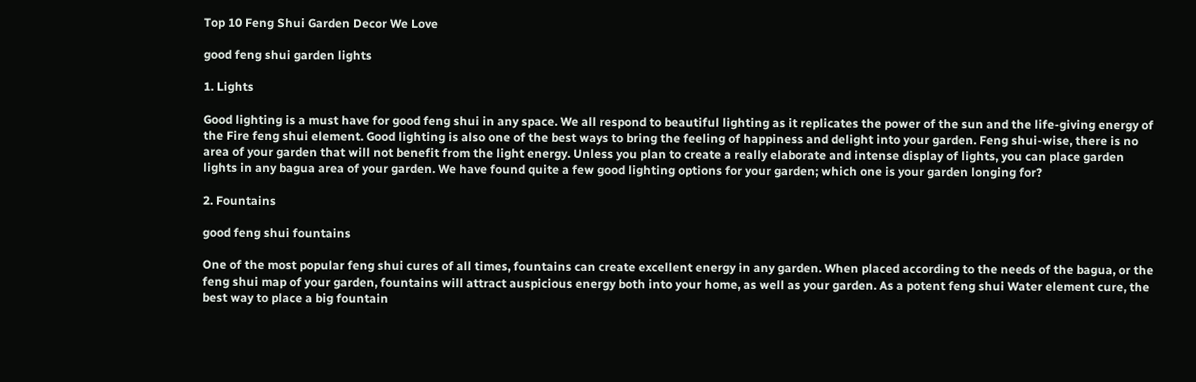Top 10 Feng Shui Garden Decor We Love

good feng shui garden lights

1. Lights

Good lighting is a must have for good feng shui in any space. We all respond to beautiful lighting as it replicates the power of the sun and the life-giving energy of the Fire feng shui element. Good lighting is also one of the best ways to bring the feeling of happiness and delight into your garden. Feng shui-wise, there is no area of your garden that will not benefit from the light energy. Unless you plan to create a really elaborate and intense display of lights, you can place garden lights in any bagua area of your garden. We have found quite a few good lighting options for your garden; which one is your garden longing for?

2. Fountains

good feng shui fountains

One of the most popular feng shui cures of all times, fountains can create excellent energy in any garden. When placed according to the needs of the bagua, or the feng shui map of your garden, fountains will attract auspicious energy both into your home, as well as your garden. As a potent feng shui Water element cure, the best way to place a big fountain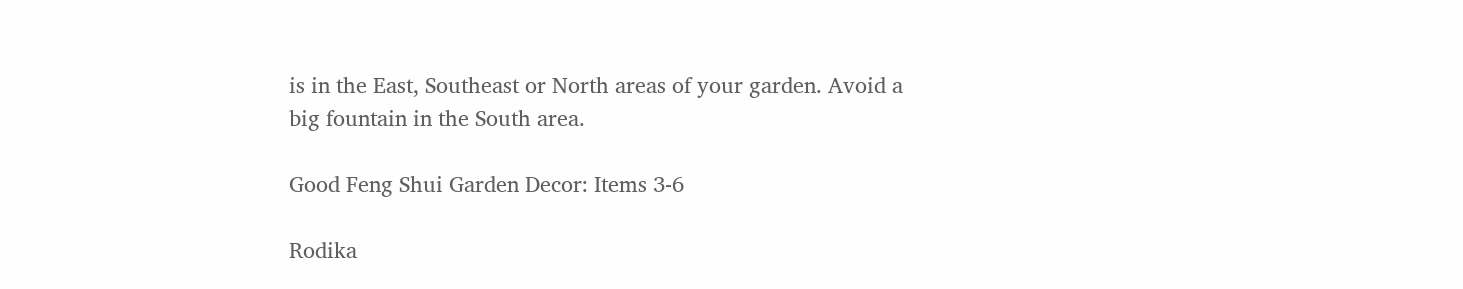is in the East, Southeast or North areas of your garden. Avoid a big fountain in the South area.

Good Feng Shui Garden Decor: Items 3-6

Rodika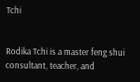Tchi


Rodika Tchi is a master feng shui consultant, teacher, and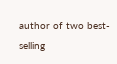author of two best-selling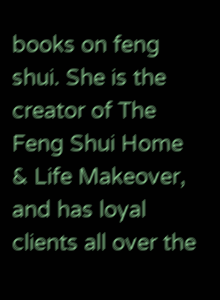books on feng shui. She is the creator of The Feng Shui Home & Life Makeover, and has loyal clients all over the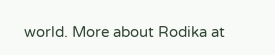world. More about Rodika at